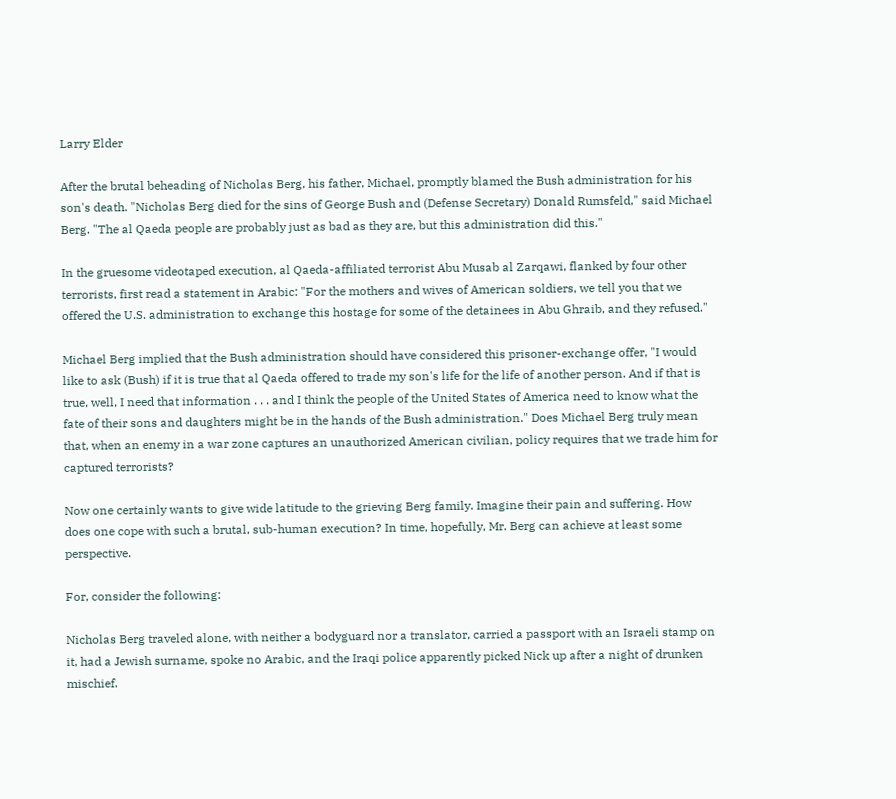Larry Elder

After the brutal beheading of Nicholas Berg, his father, Michael, promptly blamed the Bush administration for his son's death. "Nicholas Berg died for the sins of George Bush and (Defense Secretary) Donald Rumsfeld," said Michael Berg. "The al Qaeda people are probably just as bad as they are, but this administration did this."

In the gruesome videotaped execution, al Qaeda-affiliated terrorist Abu Musab al Zarqawi, flanked by four other terrorists, first read a statement in Arabic: "For the mothers and wives of American soldiers, we tell you that we offered the U.S. administration to exchange this hostage for some of the detainees in Abu Ghraib, and they refused."

Michael Berg implied that the Bush administration should have considered this prisoner-exchange offer, "I would like to ask (Bush) if it is true that al Qaeda offered to trade my son's life for the life of another person. And if that is true, well, I need that information . . . and I think the people of the United States of America need to know what the fate of their sons and daughters might be in the hands of the Bush administration." Does Michael Berg truly mean that, when an enemy in a war zone captures an unauthorized American civilian, policy requires that we trade him for captured terrorists?

Now one certainly wants to give wide latitude to the grieving Berg family. Imagine their pain and suffering. How does one cope with such a brutal, sub-human execution? In time, hopefully, Mr. Berg can achieve at least some perspective.

For, consider the following:

Nicholas Berg traveled alone, with neither a bodyguard nor a translator, carried a passport with an Israeli stamp on it, had a Jewish surname, spoke no Arabic, and the Iraqi police apparently picked Nick up after a night of drunken mischief.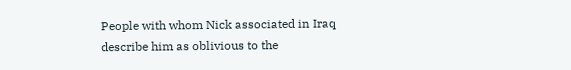People with whom Nick associated in Iraq describe him as oblivious to the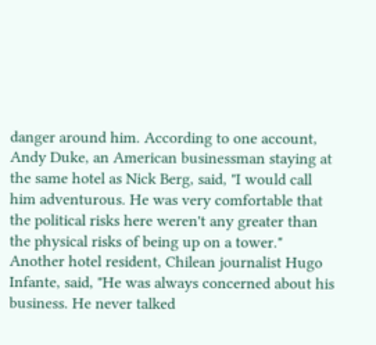danger around him. According to one account, Andy Duke, an American businessman staying at the same hotel as Nick Berg, said, "I would call him adventurous. He was very comfortable that the political risks here weren't any greater than the physical risks of being up on a tower." Another hotel resident, Chilean journalist Hugo Infante, said, "He was always concerned about his business. He never talked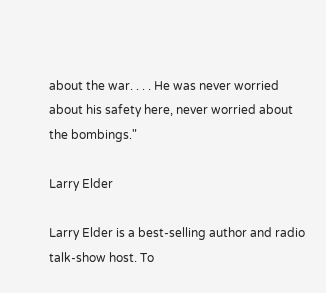about the war. . . . He was never worried about his safety here, never worried about the bombings."

Larry Elder

Larry Elder is a best-selling author and radio talk-show host. To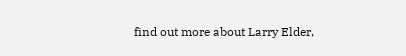find out more about Larry Elder,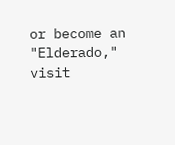or become an "Elderado," visit